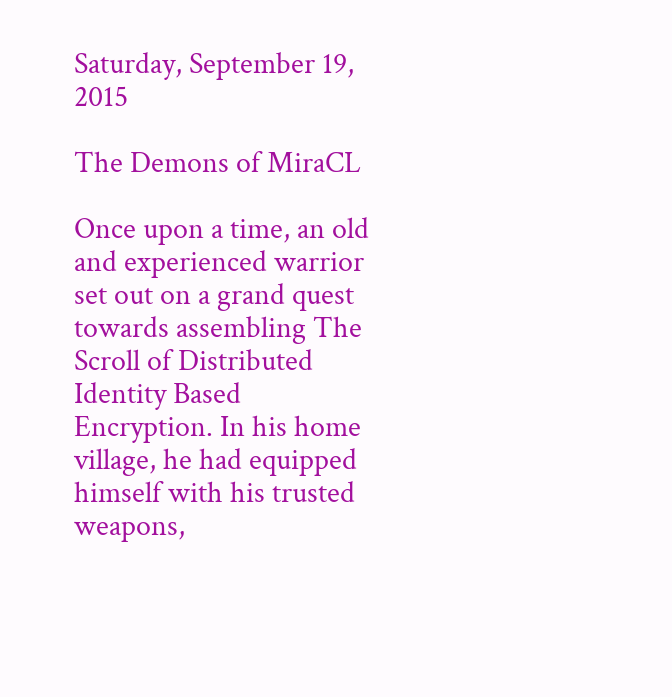Saturday, September 19, 2015

The Demons of MiraCL

Once upon a time, an old and experienced warrior set out on a grand quest towards assembling The Scroll of Distributed Identity Based Encryption. In his home village, he had equipped himself with his trusted weapons,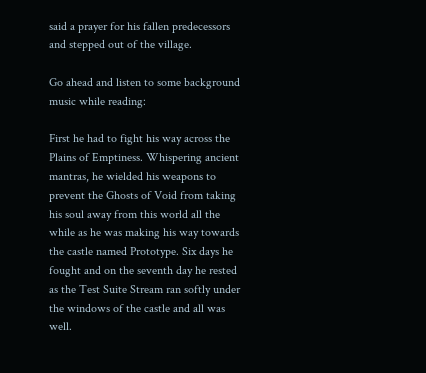said a prayer for his fallen predecessors and stepped out of the village.

Go ahead and listen to some background music while reading:

First he had to fight his way across the Plains of Emptiness. Whispering ancient mantras, he wielded his weapons to prevent the Ghosts of Void from taking his soul away from this world all the while as he was making his way towards the castle named Prototype. Six days he fought and on the seventh day he rested as the Test Suite Stream ran softly under the windows of the castle and all was well.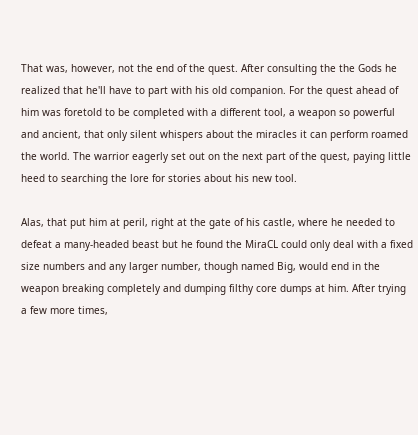That was, however, not the end of the quest. After consulting the the Gods he realized that he'll have to part with his old companion. For the quest ahead of him was foretold to be completed with a different tool, a weapon so powerful and ancient, that only silent whispers about the miracles it can perform roamed the world. The warrior eagerly set out on the next part of the quest, paying little heed to searching the lore for stories about his new tool.

Alas, that put him at peril, right at the gate of his castle, where he needed to defeat a many-headed beast but he found the MiraCL could only deal with a fixed size numbers and any larger number, though named Big, would end in the weapon breaking completely and dumping filthy core dumps at him. After trying a few more times,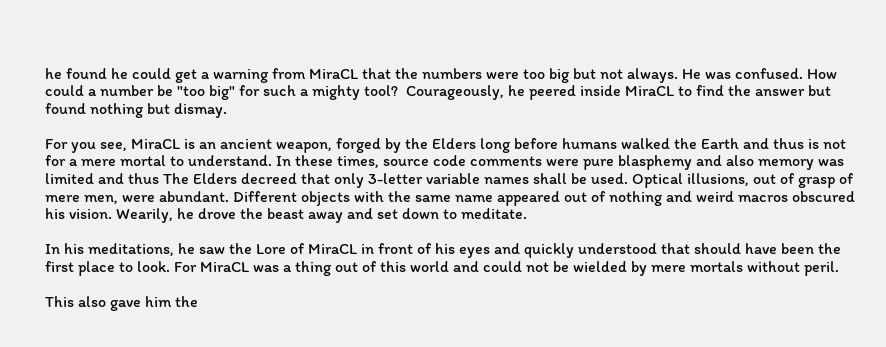he found he could get a warning from MiraCL that the numbers were too big but not always. He was confused. How could a number be "too big" for such a mighty tool?  Courageously, he peered inside MiraCL to find the answer but found nothing but dismay.

For you see, MiraCL is an ancient weapon, forged by the Elders long before humans walked the Earth and thus is not for a mere mortal to understand. In these times, source code comments were pure blasphemy and also memory was limited and thus The Elders decreed that only 3-letter variable names shall be used. Optical illusions, out of grasp of mere men, were abundant. Different objects with the same name appeared out of nothing and weird macros obscured his vision. Wearily, he drove the beast away and set down to meditate.

In his meditations, he saw the Lore of MiraCL in front of his eyes and quickly understood that should have been the first place to look. For MiraCL was a thing out of this world and could not be wielded by mere mortals without peril.

This also gave him the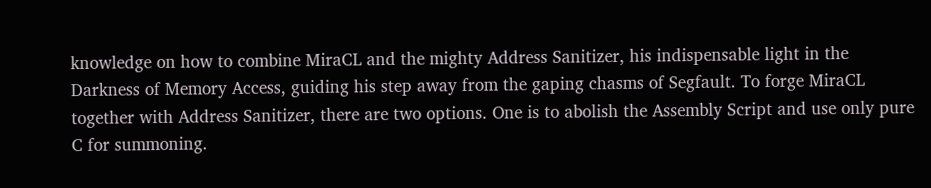knowledge on how to combine MiraCL and the mighty Address Sanitizer, his indispensable light in the Darkness of Memory Access, guiding his step away from the gaping chasms of Segfault. To forge MiraCL together with Address Sanitizer, there are two options. One is to abolish the Assembly Script and use only pure C for summoning.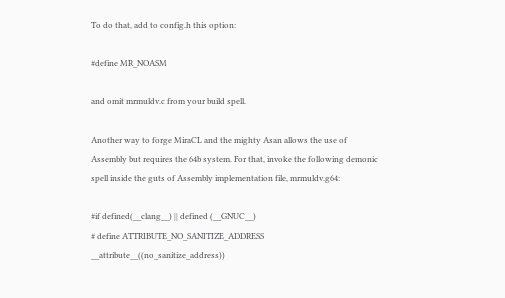To do that, add to config.h this option:

#define MR_NOASM

and omit mrmuldv.c from your build spell.

Another way to forge MiraCL and the mighty Asan allows the use of Assembly but requires the 64b system. For that, invoke the following demonic spell inside the guts of Assembly implementation file, mrmuldv.g64:

#if defined(__clang__) || defined (__GNUC__)
# define ATTRIBUTE_NO_SANITIZE_ADDRESS __attribute__((no_sanitize_address))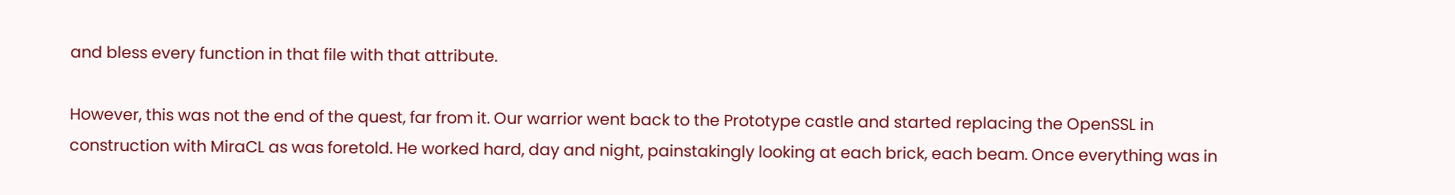and bless every function in that file with that attribute.

However, this was not the end of the quest, far from it. Our warrior went back to the Prototype castle and started replacing the OpenSSL in construction with MiraCL as was foretold. He worked hard, day and night, painstakingly looking at each brick, each beam. Once everything was in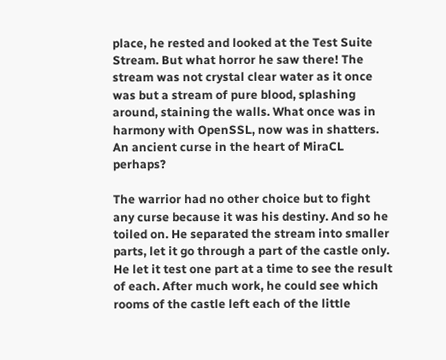place, he rested and looked at the Test Suite Stream. But what horror he saw there! The stream was not crystal clear water as it once was but a stream of pure blood, splashing around, staining the walls. What once was in harmony with OpenSSL, now was in shatters. An ancient curse in the heart of MiraCL perhaps?

The warrior had no other choice but to fight any curse because it was his destiny. And so he toiled on. He separated the stream into smaller parts, let it go through a part of the castle only. He let it test one part at a time to see the result of each. After much work, he could see which rooms of the castle left each of the little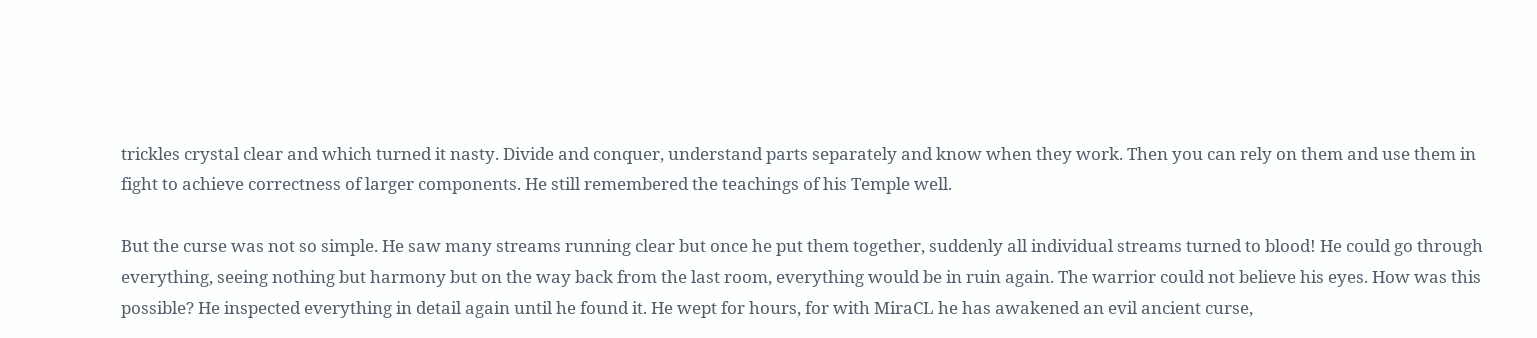trickles crystal clear and which turned it nasty. Divide and conquer, understand parts separately and know when they work. Then you can rely on them and use them in fight to achieve correctness of larger components. He still remembered the teachings of his Temple well.

But the curse was not so simple. He saw many streams running clear but once he put them together, suddenly all individual streams turned to blood! He could go through everything, seeing nothing but harmony but on the way back from the last room, everything would be in ruin again. The warrior could not believe his eyes. How was this possible? He inspected everything in detail again until he found it. He wept for hours, for with MiraCL he has awakened an evil ancient curse,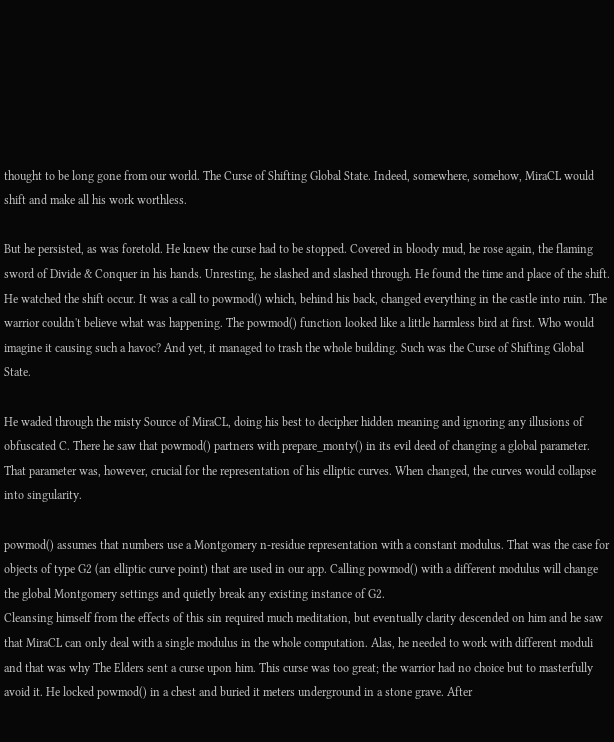thought to be long gone from our world. The Curse of Shifting Global State. Indeed, somewhere, somehow, MiraCL would shift and make all his work worthless.

But he persisted, as was foretold. He knew the curse had to be stopped. Covered in bloody mud, he rose again, the flaming sword of Divide & Conquer in his hands. Unresting, he slashed and slashed through. He found the time and place of the shift. He watched the shift occur. It was a call to powmod() which, behind his back, changed everything in the castle into ruin. The warrior couldn't believe what was happening. The powmod() function looked like a little harmless bird at first. Who would imagine it causing such a havoc? And yet, it managed to trash the whole building. Such was the Curse of Shifting Global State.

He waded through the misty Source of MiraCL, doing his best to decipher hidden meaning and ignoring any illusions of obfuscated C. There he saw that powmod() partners with prepare_monty() in its evil deed of changing a global parameter. That parameter was, however, crucial for the representation of his elliptic curves. When changed, the curves would collapse into singularity.

powmod() assumes that numbers use a Montgomery n-residue representation with a constant modulus. That was the case for objects of type G2 (an elliptic curve point) that are used in our app. Calling powmod() with a different modulus will change the global Montgomery settings and quietly break any existing instance of G2.
Cleansing himself from the effects of this sin required much meditation, but eventually clarity descended on him and he saw that MiraCL can only deal with a single modulus in the whole computation. Alas, he needed to work with different moduli and that was why The Elders sent a curse upon him. This curse was too great; the warrior had no choice but to masterfully avoid it. He locked powmod() in a chest and buried it meters underground in a stone grave. After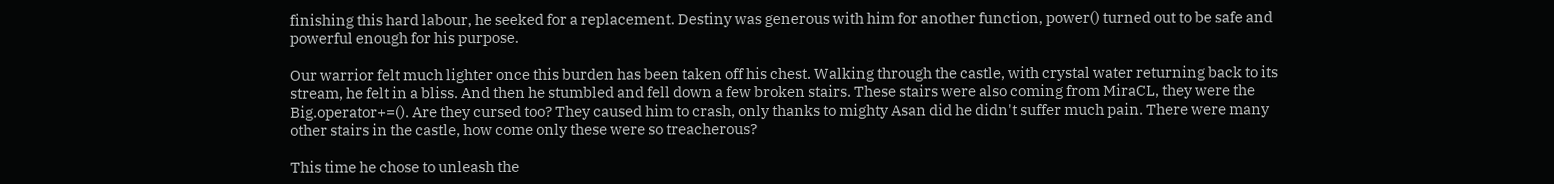finishing this hard labour, he seeked for a replacement. Destiny was generous with him for another function, power() turned out to be safe and powerful enough for his purpose.

Our warrior felt much lighter once this burden has been taken off his chest. Walking through the castle, with crystal water returning back to its stream, he felt in a bliss. And then he stumbled and fell down a few broken stairs. These stairs were also coming from MiraCL, they were the Big.operator+=(). Are they cursed too? They caused him to crash, only thanks to mighty Asan did he didn't suffer much pain. There were many other stairs in the castle, how come only these were so treacherous?

This time he chose to unleash the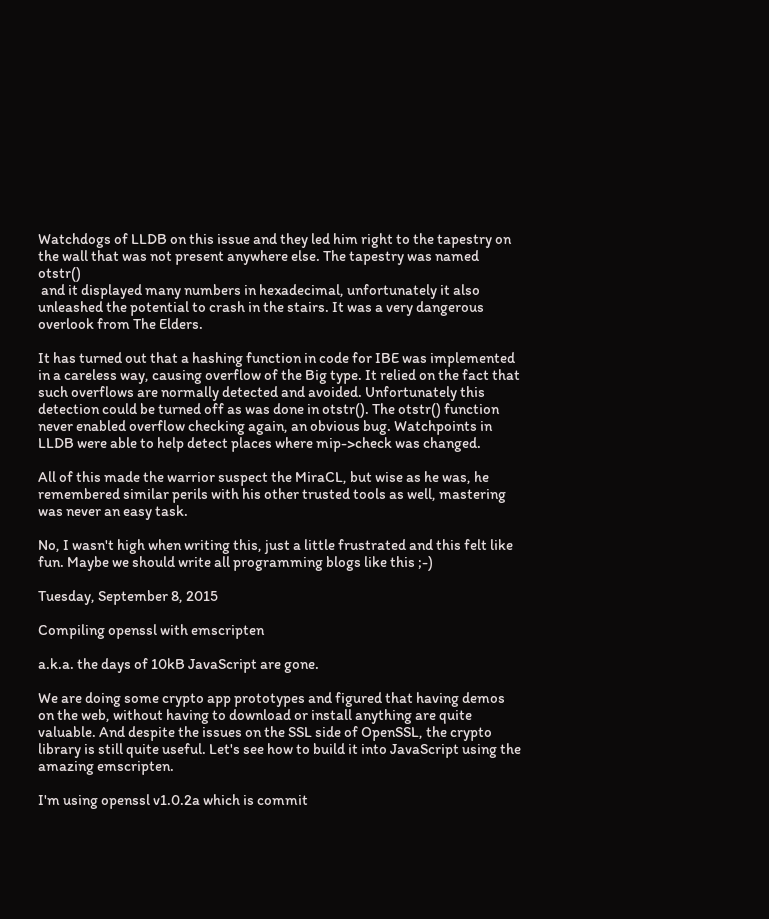Watchdogs of LLDB on this issue and they led him right to the tapestry on the wall that was not present anywhere else. The tapestry was named otstr()
 and it displayed many numbers in hexadecimal, unfortunately it also unleashed the potential to crash in the stairs. It was a very dangerous overlook from The Elders.

It has turned out that a hashing function in code for IBE was implemented in a careless way, causing overflow of the Big type. It relied on the fact that such overflows are normally detected and avoided. Unfortunately this detection could be turned off as was done in otstr(). The otstr() function never enabled overflow checking again, an obvious bug. Watchpoints in LLDB were able to help detect places where mip->check was changed.

All of this made the warrior suspect the MiraCL, but wise as he was, he remembered similar perils with his other trusted tools as well, mastering was never an easy task.

No, I wasn't high when writing this, just a little frustrated and this felt like fun. Maybe we should write all programming blogs like this ;-)

Tuesday, September 8, 2015

Compiling openssl with emscripten

a.k.a. the days of 10kB JavaScript are gone.

We are doing some crypto app prototypes and figured that having demos on the web, without having to download or install anything are quite valuable. And despite the issues on the SSL side of OpenSSL, the crypto library is still quite useful. Let's see how to build it into JavaScript using the amazing emscripten.

I'm using openssl v1.0.2a which is commit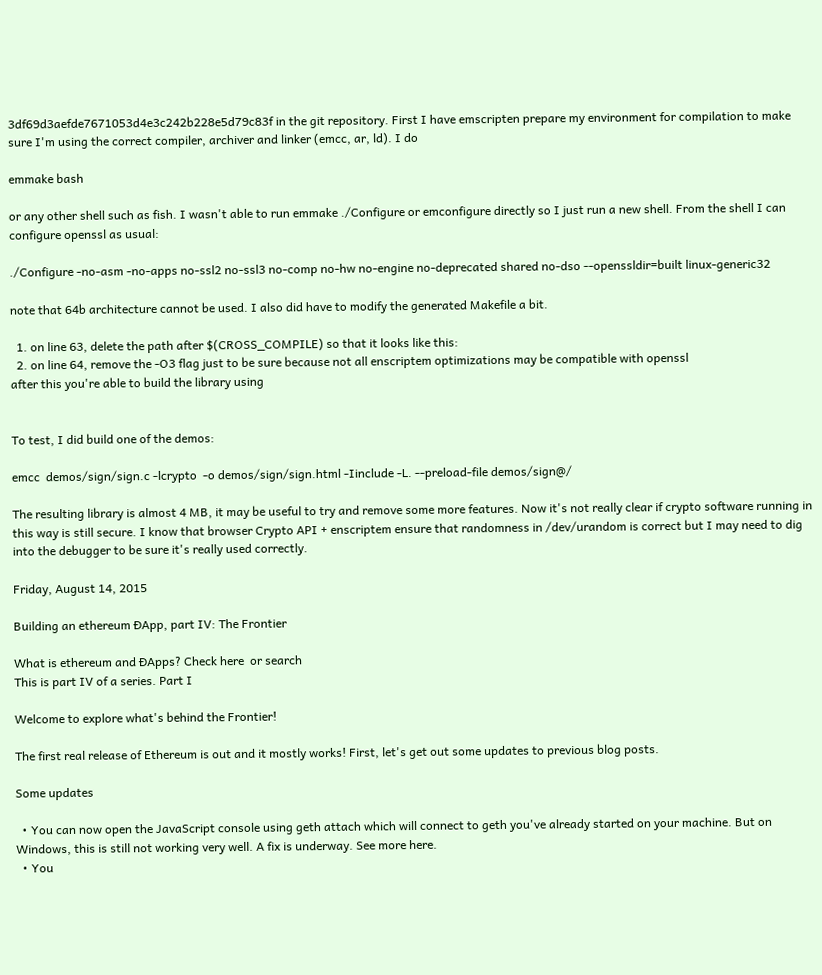3df69d3aefde7671053d4e3c242b228e5d79c83f in the git repository. First I have emscripten prepare my environment for compilation to make sure I'm using the correct compiler, archiver and linker (emcc, ar, ld). I do

emmake bash

or any other shell such as fish. I wasn't able to run emmake ./Configure or emconfigure directly so I just run a new shell. From the shell I can configure openssl as usual:

./Configure -no-asm -no-apps no-ssl2 no-ssl3 no-comp no-hw no-engine no-deprecated shared no-dso --openssldir=built linux-generic32

note that 64b architecture cannot be used. I also did have to modify the generated Makefile a bit.

  1. on line 63, delete the path after $(CROSS_COMPILE) so that it looks like this:
  2. on line 64, remove the -O3 flag just to be sure because not all enscriptem optimizations may be compatible with openssl
after this you're able to build the library using


To test, I did build one of the demos:

emcc  demos/sign/sign.c -lcrypto  -o demos/sign/sign.html -Iinclude -L. --preload-file demos/sign@/

The resulting library is almost 4 MB, it may be useful to try and remove some more features. Now it's not really clear if crypto software running in this way is still secure. I know that browser Crypto API + enscriptem ensure that randomness in /dev/urandom is correct but I may need to dig into the debugger to be sure it's really used correctly.

Friday, August 14, 2015

Building an ethereum ÐApp, part IV: The Frontier

What is ethereum and ÐApps? Check here  or search
This is part IV of a series. Part I

Welcome to explore what's behind the Frontier!

The first real release of Ethereum is out and it mostly works! First, let's get out some updates to previous blog posts.

Some updates

  • You can now open the JavaScript console using geth attach which will connect to geth you've already started on your machine. But on Windows, this is still not working very well. A fix is underway. See more here.
  • You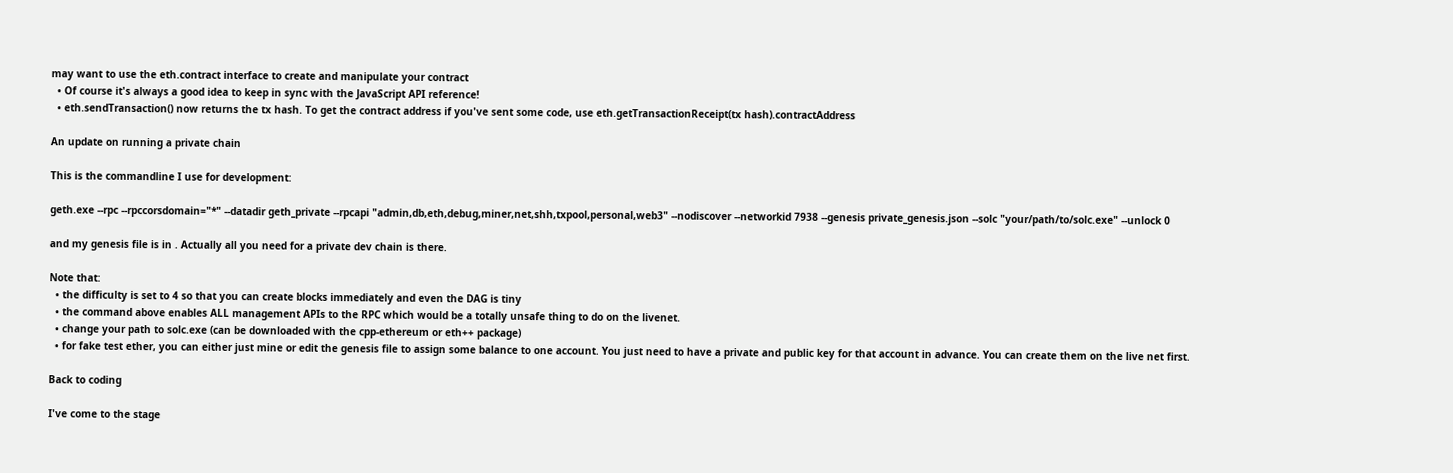may want to use the eth.contract interface to create and manipulate your contract
  • Of course it's always a good idea to keep in sync with the JavaScript API reference!
  • eth.sendTransaction() now returns the tx hash. To get the contract address if you've sent some code, use eth.getTransactionReceipt(tx hash).contractAddress

An update on running a private chain

This is the commandline I use for development:

geth.exe --rpc --rpccorsdomain="*" --datadir geth_private --rpcapi "admin,db,eth,debug,miner,net,shh,txpool,personal,web3" --nodiscover --networkid 7938 --genesis private_genesis.json --solc "your/path/to/solc.exe" --unlock 0

and my genesis file is in . Actually all you need for a private dev chain is there.

Note that:
  • the difficulty is set to 4 so that you can create blocks immediately and even the DAG is tiny
  • the command above enables ALL management APIs to the RPC which would be a totally unsafe thing to do on the livenet.
  • change your path to solc.exe (can be downloaded with the cpp-ethereum or eth++ package)
  • for fake test ether, you can either just mine or edit the genesis file to assign some balance to one account. You just need to have a private and public key for that account in advance. You can create them on the live net first.

Back to coding

I've come to the stage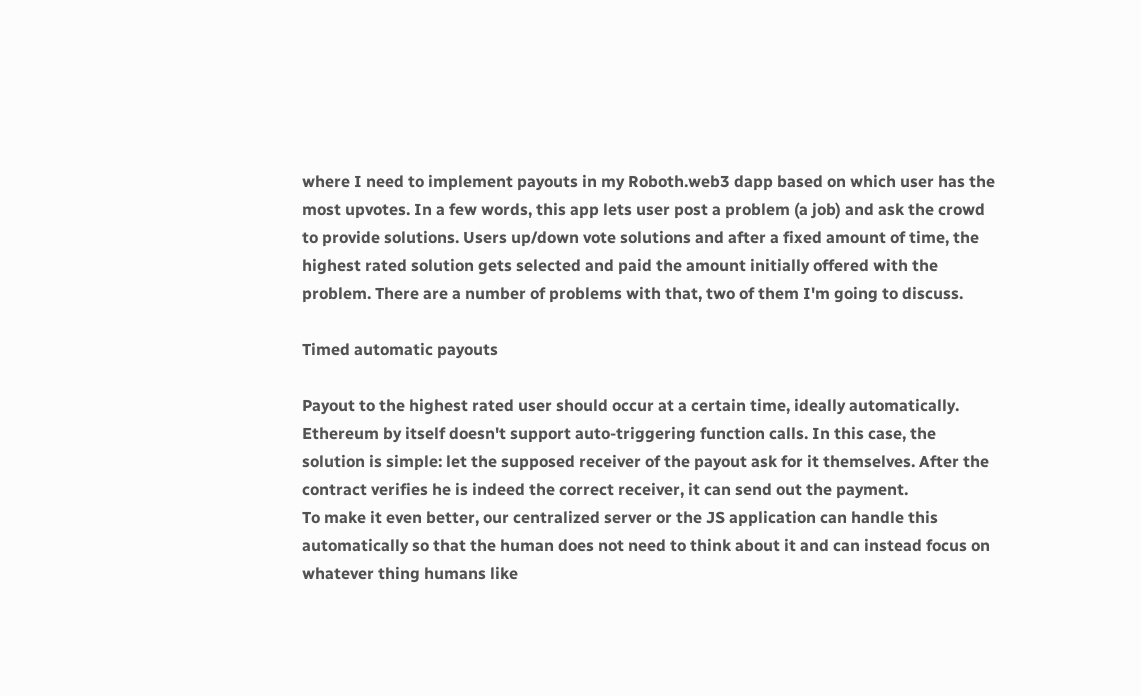where I need to implement payouts in my Roboth.web3 dapp based on which user has the most upvotes. In a few words, this app lets user post a problem (a job) and ask the crowd to provide solutions. Users up/down vote solutions and after a fixed amount of time, the highest rated solution gets selected and paid the amount initially offered with the problem. There are a number of problems with that, two of them I'm going to discuss.

Timed automatic payouts

Payout to the highest rated user should occur at a certain time, ideally automatically. Ethereum by itself doesn't support auto-triggering function calls. In this case, the solution is simple: let the supposed receiver of the payout ask for it themselves. After the contract verifies he is indeed the correct receiver, it can send out the payment.
To make it even better, our centralized server or the JS application can handle this automatically so that the human does not need to think about it and can instead focus on whatever thing humans like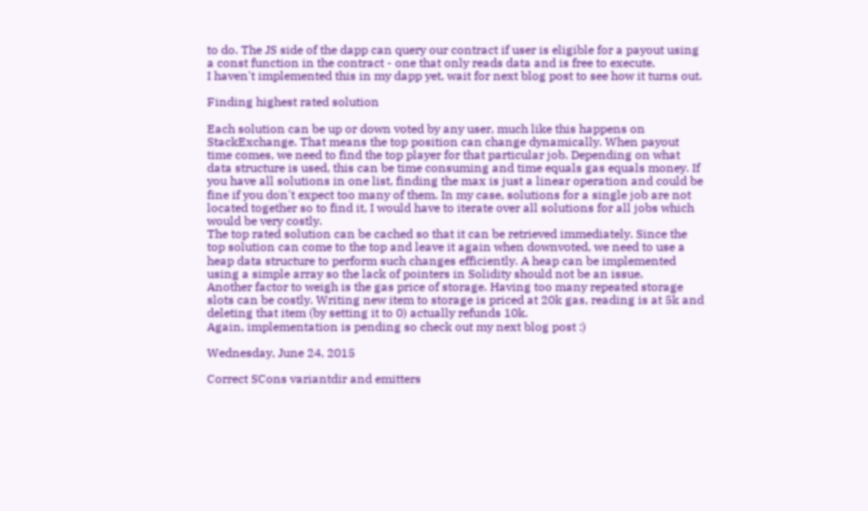to do. The JS side of the dapp can query our contract if user is eligible for a payout using a const function in the contract - one that only reads data and is free to execute.
I haven't implemented this in my dapp yet, wait for next blog post to see how it turns out.

Finding highest rated solution

Each solution can be up or down voted by any user, much like this happens on StackExchange. That means the top position can change dynamically. When payout time comes, we need to find the top player for that particular job. Depending on what data structure is used, this can be time consuming and time equals gas equals money. If you have all solutions in one list, finding the max is just a linear operation and could be fine if you don't expect too many of them. In my case, solutions for a single job are not located together so to find it, I would have to iterate over all solutions for all jobs which would be very costly.
The top rated solution can be cached so that it can be retrieved immediately. Since the top solution can come to the top and leave it again when downvoted, we need to use a heap data structure to perform such changes efficiently. A heap can be implemented using a simple array so the lack of pointers in Solidity should not be an issue.
Another factor to weigh is the gas price of storage. Having too many repeated storage slots can be costly. Writing new item to storage is priced at 20k gas, reading is at 5k and deleting that item (by setting it to 0) actually refunds 10k.
Again, implementation is pending so check out my next blog post :)

Wednesday, June 24, 2015

Correct SCons variantdir and emitters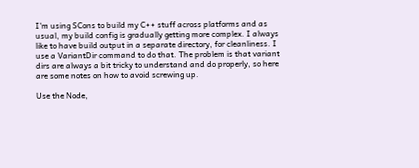I'm using SCons to build my C++ stuff across platforms and as usual, my build config is gradually getting more complex. I always like to have build output in a separate directory, for cleanliness. I use a VariantDir command to do that. The problem is that variant dirs are always a bit tricky to understand and do properly, so here are some notes on how to avoid screwing up.

Use the Node,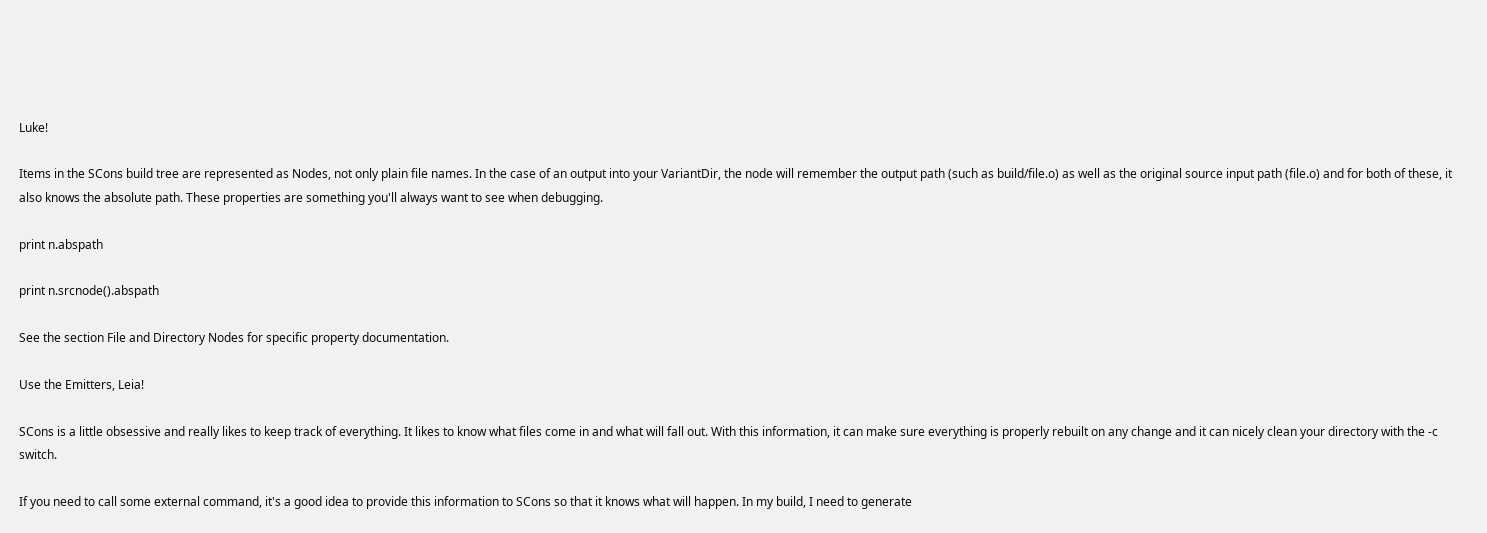Luke!

Items in the SCons build tree are represented as Nodes, not only plain file names. In the case of an output into your VariantDir, the node will remember the output path (such as build/file.o) as well as the original source input path (file.o) and for both of these, it also knows the absolute path. These properties are something you'll always want to see when debugging.

print n.abspath

print n.srcnode().abspath

See the section File and Directory Nodes for specific property documentation.

Use the Emitters, Leia!

SCons is a little obsessive and really likes to keep track of everything. It likes to know what files come in and what will fall out. With this information, it can make sure everything is properly rebuilt on any change and it can nicely clean your directory with the -c switch.

If you need to call some external command, it's a good idea to provide this information to SCons so that it knows what will happen. In my build, I need to generate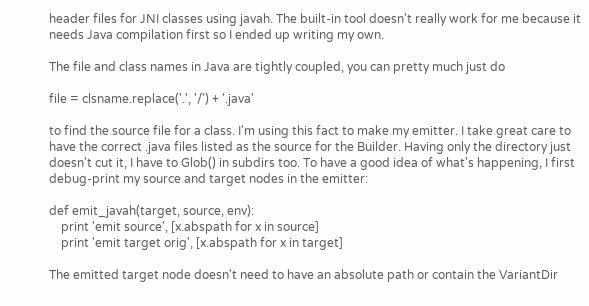header files for JNI classes using javah. The built-in tool doesn't really work for me because it needs Java compilation first so I ended up writing my own.

The file and class names in Java are tightly coupled, you can pretty much just do

file = clsname.replace('.', '/') + '.java'

to find the source file for a class. I'm using this fact to make my emitter. I take great care to have the correct .java files listed as the source for the Builder. Having only the directory just doesn't cut it, I have to Glob() in subdirs too. To have a good idea of what's happening, I first debug-print my source and target nodes in the emitter:

def emit_javah(target, source, env):
    print 'emit source', [x.abspath for x in source]
    print 'emit target orig', [x.abspath for x in target]

The emitted target node doesn't need to have an absolute path or contain the VariantDir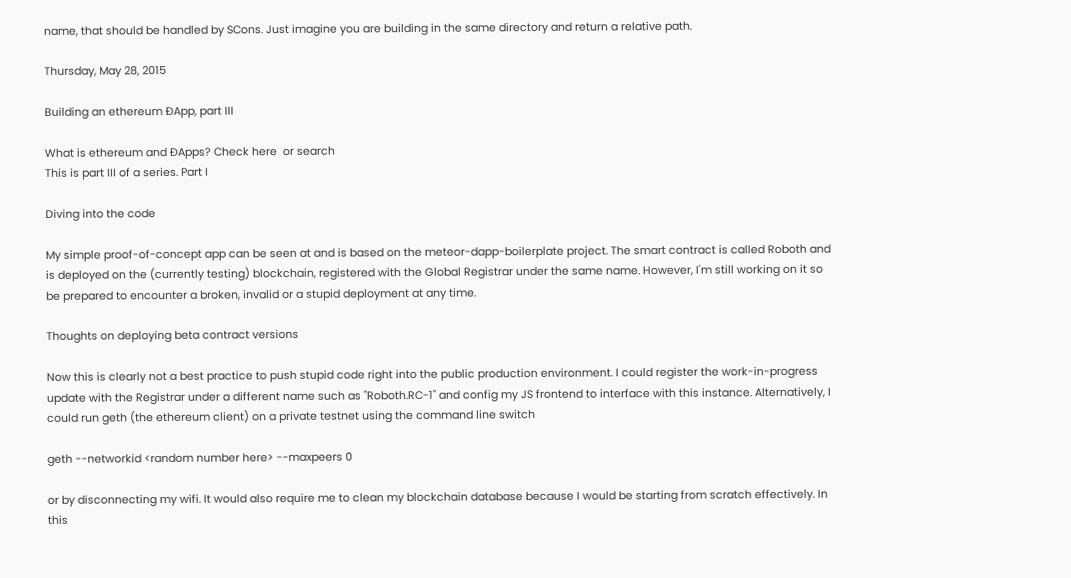name, that should be handled by SCons. Just imagine you are building in the same directory and return a relative path.

Thursday, May 28, 2015

Building an ethereum ÐApp, part III

What is ethereum and ÐApps? Check here  or search
This is part III of a series. Part I

Diving into the code

My simple proof-of-concept app can be seen at and is based on the meteor-dapp-boilerplate project. The smart contract is called Roboth and is deployed on the (currently testing) blockchain, registered with the Global Registrar under the same name. However, I'm still working on it so be prepared to encounter a broken, invalid or a stupid deployment at any time.

Thoughts on deploying beta contract versions

Now this is clearly not a best practice to push stupid code right into the public production environment. I could register the work-in-progress update with the Registrar under a different name such as "Roboth.RC-1" and config my JS frontend to interface with this instance. Alternatively, I could run geth (the ethereum client) on a private testnet using the command line switch

geth --networkid <random number here> --maxpeers 0

or by disconnecting my wifi. It would also require me to clean my blockchain database because I would be starting from scratch effectively. In this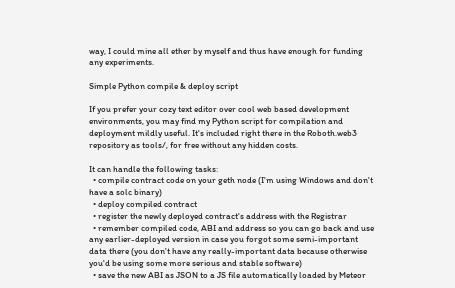way, I could mine all ether by myself and thus have enough for funding any experiments.

Simple Python compile & deploy script

If you prefer your cozy text editor over cool web based development environments, you may find my Python script for compilation and deployment mildly useful. It's included right there in the Roboth.web3 repository as tools/, for free without any hidden costs.

It can handle the following tasks:
  • compile contract code on your geth node (I'm using Windows and don't have a solc binary)
  • deploy compiled contract
  • register the newly deployed contract's address with the Registrar
  • remember compiled code, ABI and address so you can go back and use any earlier-deployed version in case you forgot some semi-important data there (you don't have any really-important data because otherwise you'd be using some more serious and stable software)
  • save the new ABI as JSON to a JS file automatically loaded by Meteor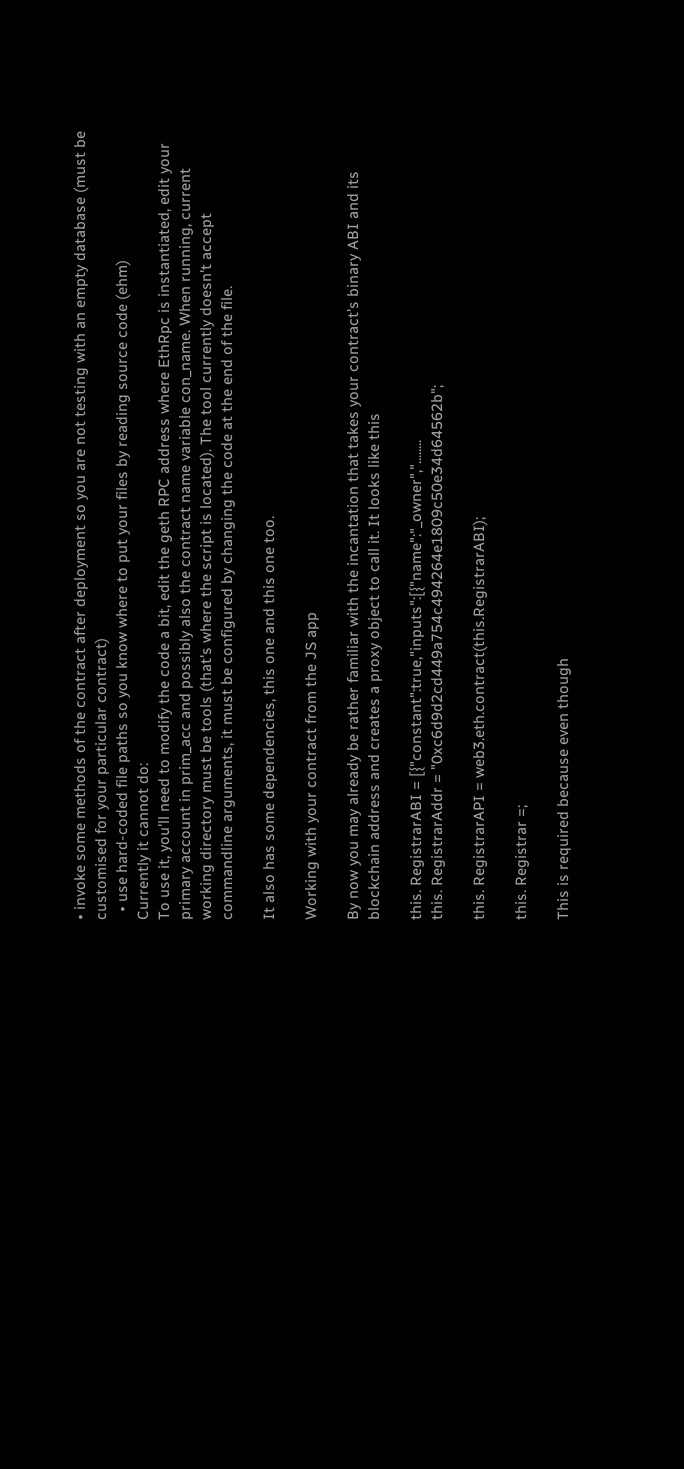• invoke some methods of the contract after deployment so you are not testing with an empty database (must be customised for your particular contract)
  • use hard-coded file paths so you know where to put your files by reading source code (ehm)
Currently it cannot do:
To use it, you'll need to modify the code a bit, edit the geth RPC address where EthRpc is instantiated, edit your primary account in prim_acc and possibly also the contract name variable con_name. When running, current working directory must be tools (that's where the script is located). The tool currently doesn't accept commandline arguments, it must be configured by changing the code at the end of the file.

It also has some dependencies, this one and this one too.

Working with your contract from the JS app

By now you may already be rather familiar with the incantation that takes your contract's binary ABI and its blockchain address and creates a proxy object to call it. It looks like this

this. RegistrarABI = [{"constant":true,"inputs":[{"name":"_owner","........
this. RegistrarAddr = "0xc6d9d2cd449a754c494264e1809c50e34d64562b";

this. RegistrarAPI = web3.eth.contract(this.RegistrarABI);

this. Registrar =;

This is required because even though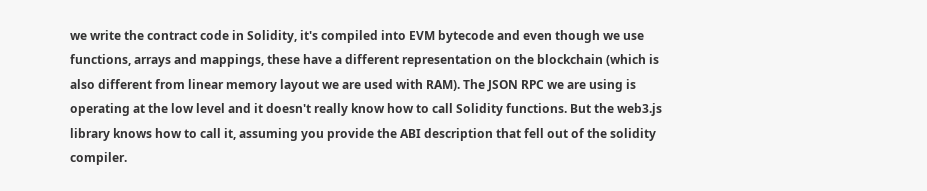we write the contract code in Solidity, it's compiled into EVM bytecode and even though we use functions, arrays and mappings, these have a different representation on the blockchain (which is also different from linear memory layout we are used with RAM). The JSON RPC we are using is operating at the low level and it doesn't really know how to call Solidity functions. But the web3.js library knows how to call it, assuming you provide the ABI description that fell out of the solidity compiler.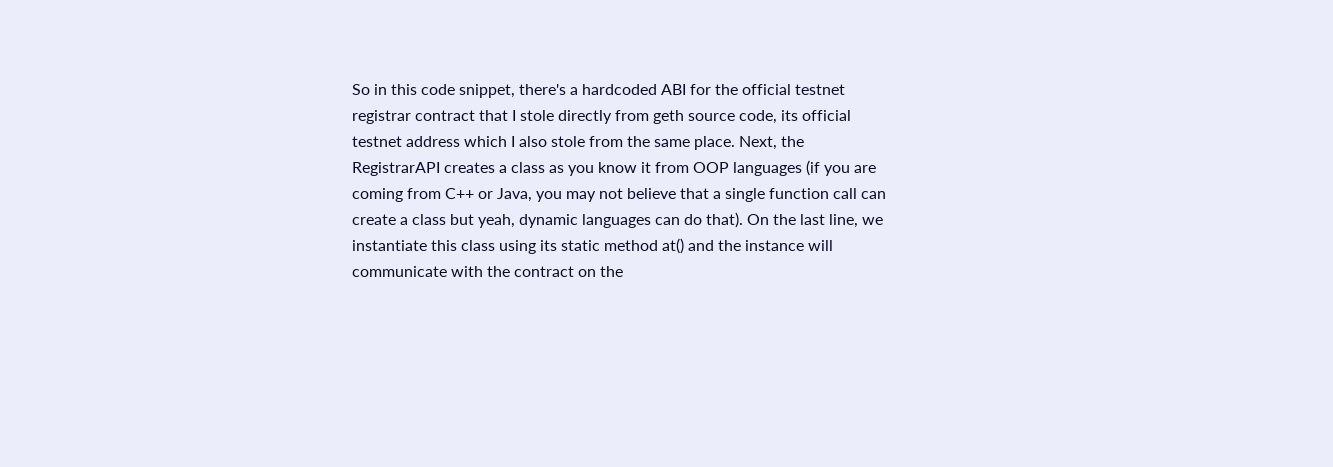So in this code snippet, there's a hardcoded ABI for the official testnet registrar contract that I stole directly from geth source code, its official testnet address which I also stole from the same place. Next, the RegistrarAPI creates a class as you know it from OOP languages (if you are coming from C++ or Java, you may not believe that a single function call can create a class but yeah, dynamic languages can do that). On the last line, we instantiate this class using its static method at() and the instance will communicate with the contract on the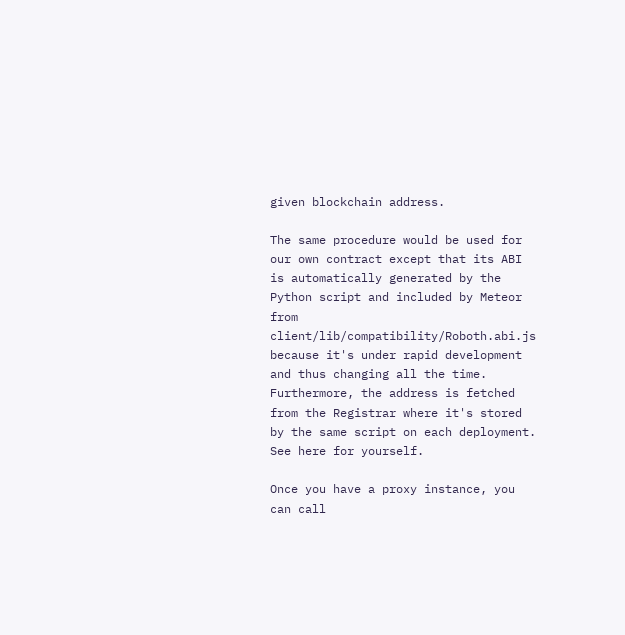given blockchain address.

The same procedure would be used for our own contract except that its ABI is automatically generated by the Python script and included by Meteor from client/lib/compatibility/Roboth.abi.js because it's under rapid development and thus changing all the time. Furthermore, the address is fetched from the Registrar where it's stored by the same script on each deployment. See here for yourself.

Once you have a proxy instance, you can call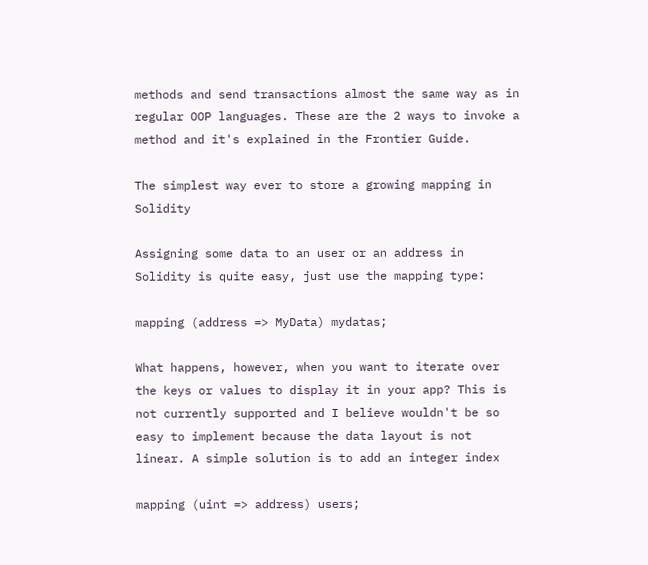methods and send transactions almost the same way as in regular OOP languages. These are the 2 ways to invoke a method and it's explained in the Frontier Guide.

The simplest way ever to store a growing mapping in Solidity

Assigning some data to an user or an address in Solidity is quite easy, just use the mapping type:

mapping (address => MyData) mydatas;

What happens, however, when you want to iterate over the keys or values to display it in your app? This is not currently supported and I believe wouldn't be so easy to implement because the data layout is not linear. A simple solution is to add an integer index

mapping (uint => address) users;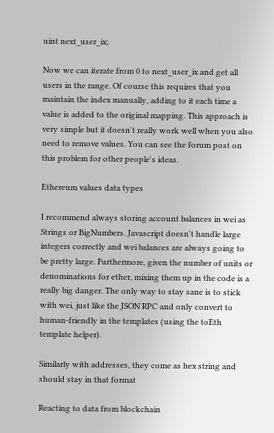uint next_user_ix;

Now we can iterate from 0 to next_user_ix and get all users in the range. Of course this requires that you maintain the index manually, adding to it each time a value is added to the original mapping. This approach is very simple but it doesn't really work well when you also need to remove values. You can see the forum post on this problem for other people's ideas.

Ethereum values data types

I recommend always storing account balances in wei as Strings or BigNumbers. Javascript doesn't handle large integers correctly and wei balances are always going to be pretty large. Furthermore, given the number of units or denominations for ether, mixing them up in the code is a really big danger. The only way to stay sane is to stick with wei, just like the JSON RPC and only convert to human-friendly in the templates (using the toEth template helper).

Similarly with addresses, they come as hex string and should stay in that format

Reacting to data from blockchain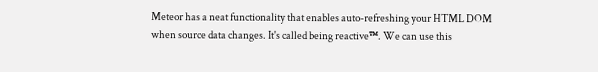Meteor has a neat functionality that enables auto-refreshing your HTML DOM when source data changes. It's called being reactive™. We can use this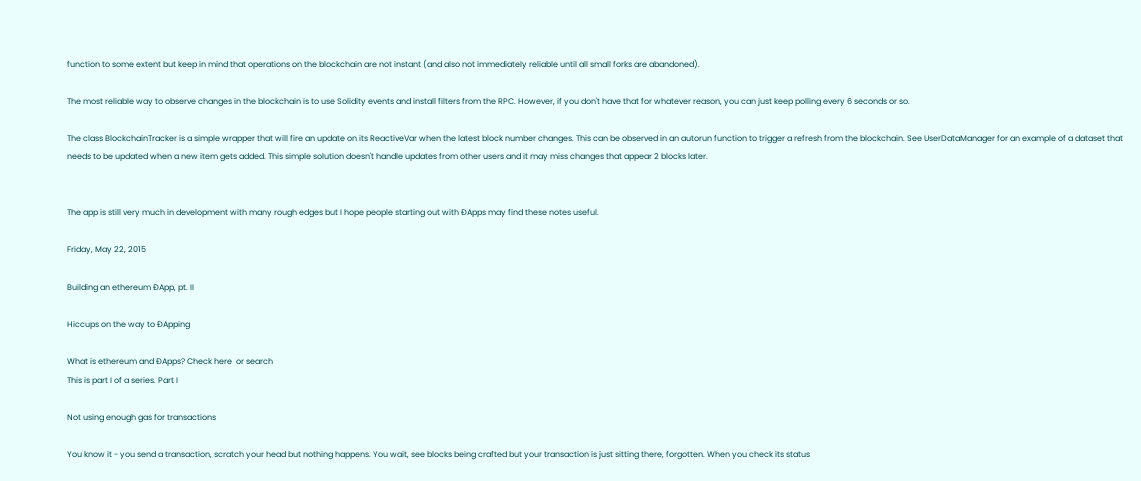function to some extent but keep in mind that operations on the blockchain are not instant (and also not immediately reliable until all small forks are abandoned).

The most reliable way to observe changes in the blockchain is to use Solidity events and install filters from the RPC. However, if you don't have that for whatever reason, you can just keep polling every 6 seconds or so.

The class BlockchainTracker is a simple wrapper that will fire an update on its ReactiveVar when the latest block number changes. This can be observed in an autorun function to trigger a refresh from the blockchain. See UserDataManager for an example of a dataset that needs to be updated when a new item gets added. This simple solution doesn't handle updates from other users and it may miss changes that appear 2 blocks later.


The app is still very much in development with many rough edges but I hope people starting out with ÐApps may find these notes useful.

Friday, May 22, 2015

Building an ethereum ÐApp, pt. II

Hiccups on the way to ÐApping

What is ethereum and ÐApps? Check here  or search
This is part I of a series. Part I

Not using enough gas for transactions

You know it - you send a transaction, scratch your head but nothing happens. You wait, see blocks being crafted but your transaction is just sitting there, forgotten. When you check its status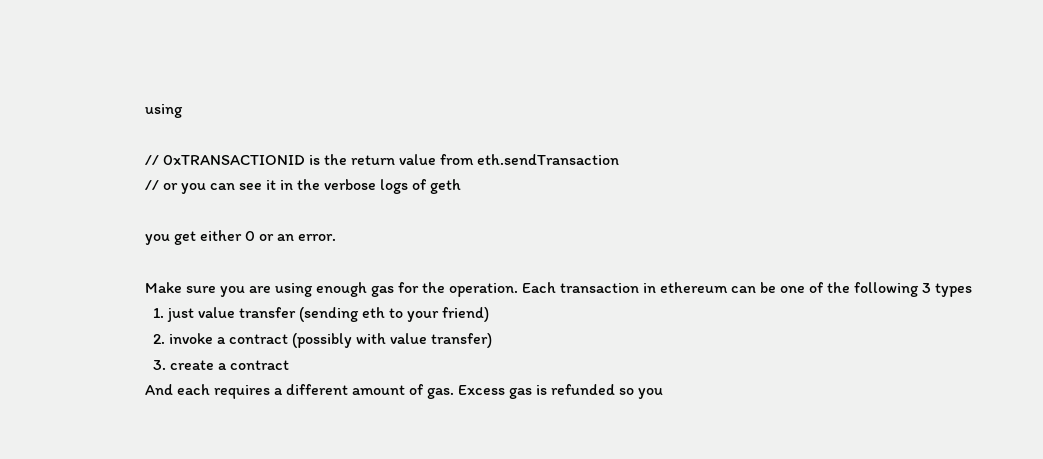using

// 0xTRANSACTIONID is the return value from eth.sendTransaction
// or you can see it in the verbose logs of geth

you get either 0 or an error.

Make sure you are using enough gas for the operation. Each transaction in ethereum can be one of the following 3 types
  1. just value transfer (sending eth to your friend)
  2. invoke a contract (possibly with value transfer)
  3. create a contract
And each requires a different amount of gas. Excess gas is refunded so you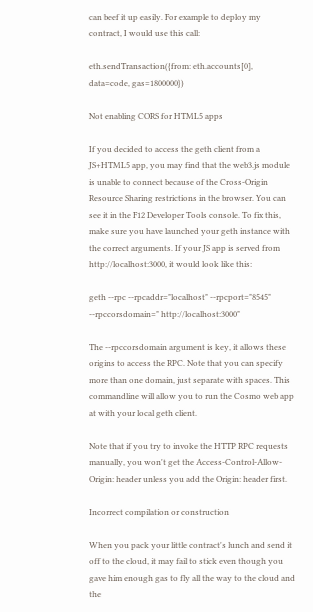can beef it up easily. For example to deploy my contract, I would use this call:

eth.sendTransaction({from: eth.accounts[0], data=code, gas=1800000})

Not enabling CORS for HTML5 apps

If you decided to access the geth client from a JS+HTML5 app, you may find that the web3.js module is unable to connect because of the Cross-Origin Resource Sharing restrictions in the browser. You can see it in the F12 Developer Tools console. To fix this, make sure you have launched your geth instance with the correct arguments. If your JS app is served from http://localhost:3000, it would look like this:

geth --rpc --rpcaddr="localhost" --rpcport="8545" --rpccorsdomain=" http://localhost:3000"

The --rpccorsdomain argument is key, it allows these origins to access the RPC. Note that you can specify more than one domain, just separate with spaces. This commandline will allow you to run the Cosmo web app at with your local geth client.

Note that if you try to invoke the HTTP RPC requests manually, you won't get the Access-Control-Allow-Origin: header unless you add the Origin: header first.

Incorrect compilation or construction

When you pack your little contract's lunch and send it off to the cloud, it may fail to stick even though you gave him enough gas to fly all the way to the cloud and the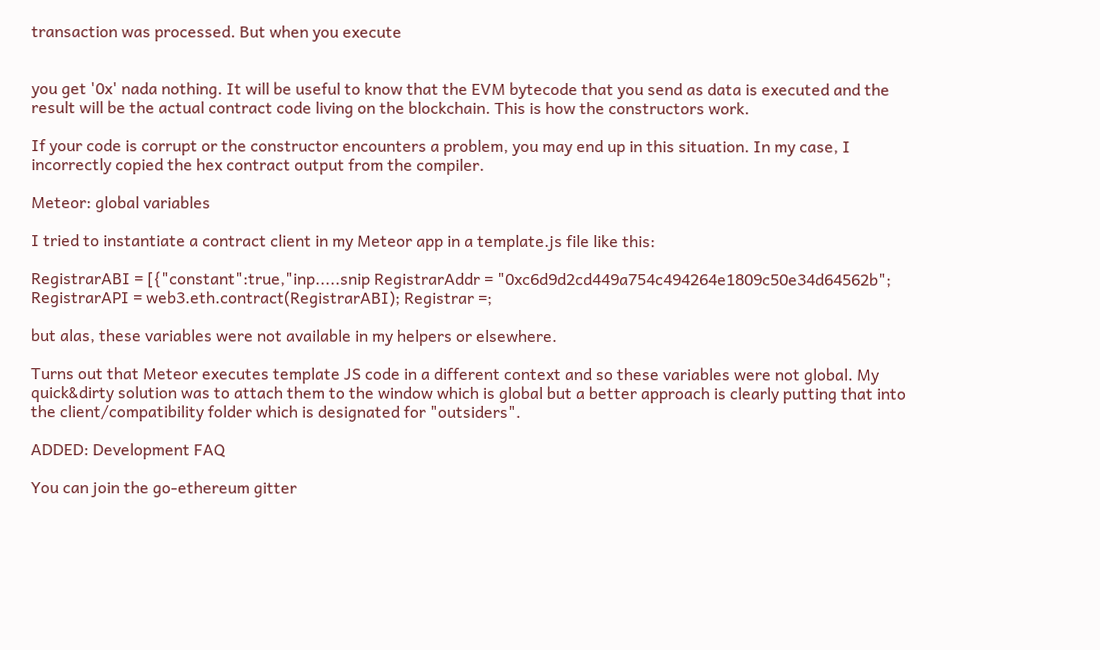transaction was processed. But when you execute


you get '0x' nada nothing. It will be useful to know that the EVM bytecode that you send as data is executed and the result will be the actual contract code living on the blockchain. This is how the constructors work.

If your code is corrupt or the constructor encounters a problem, you may end up in this situation. In my case, I incorrectly copied the hex contract output from the compiler.

Meteor: global variables

I tried to instantiate a contract client in my Meteor app in a template.js file like this:

RegistrarABI = [{"constant":true,"inp.....snip RegistrarAddr = "0xc6d9d2cd449a754c494264e1809c50e34d64562b"; RegistrarAPI = web3.eth.contract(RegistrarABI); Registrar =;

but alas, these variables were not available in my helpers or elsewhere.

Turns out that Meteor executes template JS code in a different context and so these variables were not global. My quick&dirty solution was to attach them to the window which is global but a better approach is clearly putting that into the client/compatibility folder which is designated for "outsiders".

ADDED: Development FAQ

You can join the go-ethereum gitter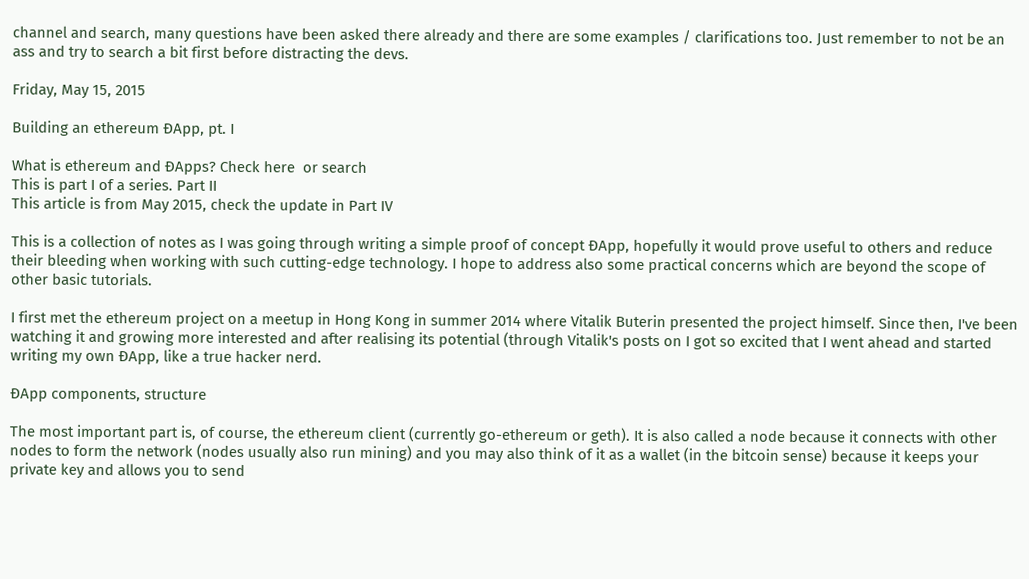channel and search, many questions have been asked there already and there are some examples / clarifications too. Just remember to not be an ass and try to search a bit first before distracting the devs.

Friday, May 15, 2015

Building an ethereum ÐApp, pt. I

What is ethereum and ÐApps? Check here  or search
This is part I of a series. Part II
This article is from May 2015, check the update in Part IV

This is a collection of notes as I was going through writing a simple proof of concept ÐApp, hopefully it would prove useful to others and reduce their bleeding when working with such cutting-edge technology. I hope to address also some practical concerns which are beyond the scope of other basic tutorials.

I first met the ethereum project on a meetup in Hong Kong in summer 2014 where Vitalik Buterin presented the project himself. Since then, I've been watching it and growing more interested and after realising its potential (through Vitalik's posts on I got so excited that I went ahead and started writing my own ÐApp, like a true hacker nerd.

ÐApp components, structure

The most important part is, of course, the ethereum client (currently go-ethereum or geth). It is also called a node because it connects with other nodes to form the network (nodes usually also run mining) and you may also think of it as a wallet (in the bitcoin sense) because it keeps your private key and allows you to send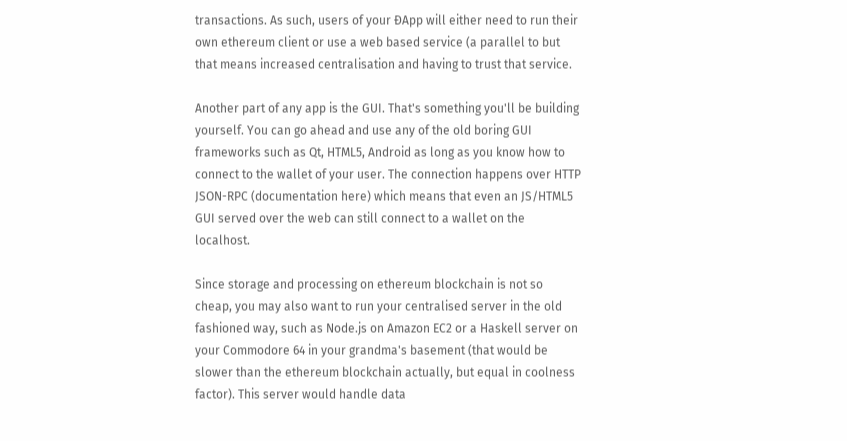transactions. As such, users of your ÐApp will either need to run their own ethereum client or use a web based service (a parallel to but that means increased centralisation and having to trust that service.

Another part of any app is the GUI. That's something you'll be building yourself. You can go ahead and use any of the old boring GUI frameworks such as Qt, HTML5, Android as long as you know how to connect to the wallet of your user. The connection happens over HTTP JSON-RPC (documentation here) which means that even an JS/HTML5 GUI served over the web can still connect to a wallet on the localhost.

Since storage and processing on ethereum blockchain is not so cheap, you may also want to run your centralised server in the old fashioned way, such as Node.js on Amazon EC2 or a Haskell server on your Commodore 64 in your grandma's basement (that would be slower than the ethereum blockchain actually, but equal in coolness factor). This server would handle data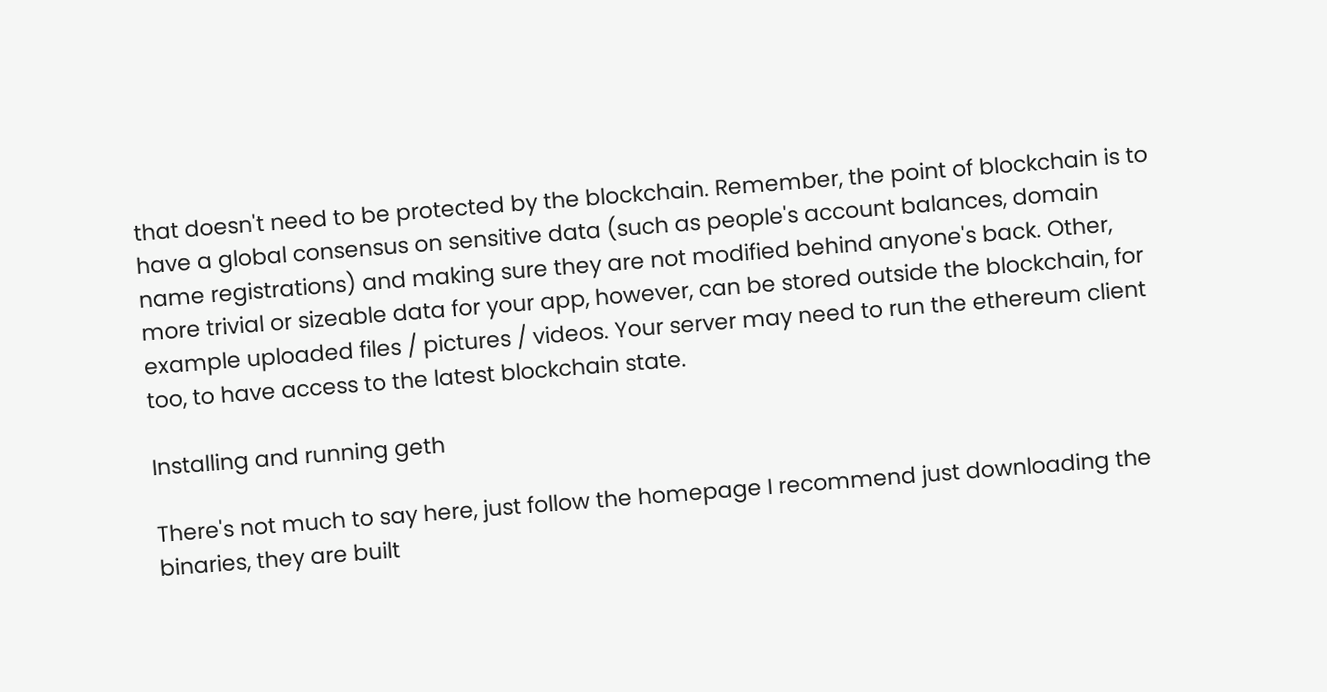that doesn't need to be protected by the blockchain. Remember, the point of blockchain is to have a global consensus on sensitive data (such as people's account balances, domain name registrations) and making sure they are not modified behind anyone's back. Other, more trivial or sizeable data for your app, however, can be stored outside the blockchain, for example uploaded files / pictures / videos. Your server may need to run the ethereum client too, to have access to the latest blockchain state.

Installing and running geth

There's not much to say here, just follow the homepage I recommend just downloading the binaries, they are built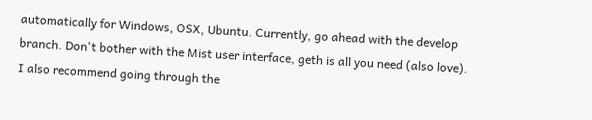automatically for Windows, OSX, Ubuntu. Currently, go ahead with the develop branch. Don't bother with the Mist user interface, geth is all you need (also love). I also recommend going through the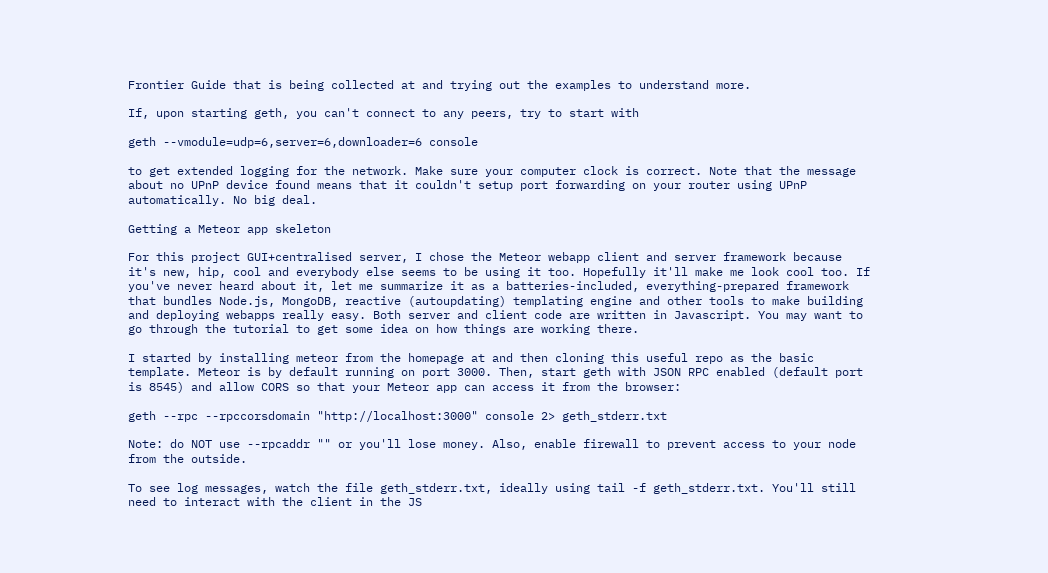Frontier Guide that is being collected at and trying out the examples to understand more.

If, upon starting geth, you can't connect to any peers, try to start with

geth --vmodule=udp=6,server=6,downloader=6 console

to get extended logging for the network. Make sure your computer clock is correct. Note that the message about no UPnP device found means that it couldn't setup port forwarding on your router using UPnP automatically. No big deal.

Getting a Meteor app skeleton

For this project GUI+centralised server, I chose the Meteor webapp client and server framework because it's new, hip, cool and everybody else seems to be using it too. Hopefully it'll make me look cool too. If you've never heard about it, let me summarize it as a batteries-included, everything-prepared framework that bundles Node.js, MongoDB, reactive (autoupdating) templating engine and other tools to make building and deploying webapps really easy. Both server and client code are written in Javascript. You may want to go through the tutorial to get some idea on how things are working there.

I started by installing meteor from the homepage at and then cloning this useful repo as the basic template. Meteor is by default running on port 3000. Then, start geth with JSON RPC enabled (default port is 8545) and allow CORS so that your Meteor app can access it from the browser:

geth --rpc --rpccorsdomain "http://localhost:3000" console 2> geth_stderr.txt

Note: do NOT use --rpcaddr "" or you'll lose money. Also, enable firewall to prevent access to your node from the outside.

To see log messages, watch the file geth_stderr.txt, ideally using tail -f geth_stderr.txt. You'll still need to interact with the client in the JS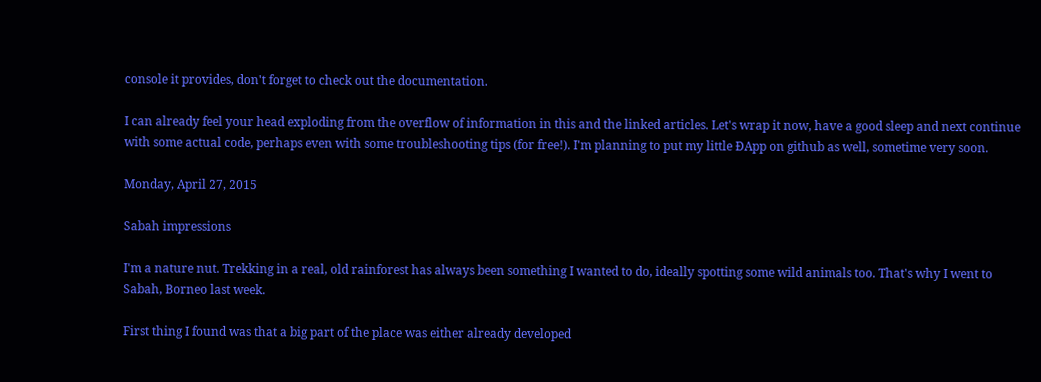console it provides, don't forget to check out the documentation.

I can already feel your head exploding from the overflow of information in this and the linked articles. Let's wrap it now, have a good sleep and next continue with some actual code, perhaps even with some troubleshooting tips (for free!). I'm planning to put my little ÐApp on github as well, sometime very soon.

Monday, April 27, 2015

Sabah impressions

I'm a nature nut. Trekking in a real, old rainforest has always been something I wanted to do, ideally spotting some wild animals too. That's why I went to Sabah, Borneo last week.

First thing I found was that a big part of the place was either already developed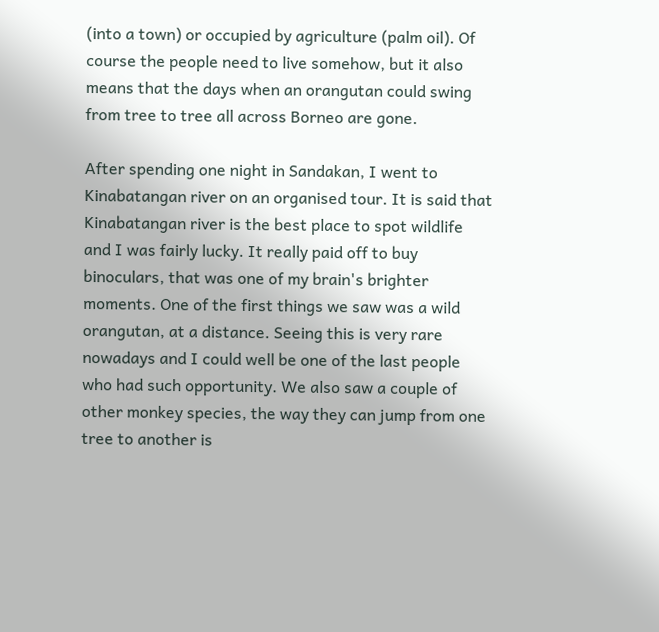(into a town) or occupied by agriculture (palm oil). Of course the people need to live somehow, but it also means that the days when an orangutan could swing from tree to tree all across Borneo are gone.

After spending one night in Sandakan, I went to Kinabatangan river on an organised tour. It is said that Kinabatangan river is the best place to spot wildlife and I was fairly lucky. It really paid off to buy binoculars, that was one of my brain's brighter moments. One of the first things we saw was a wild orangutan, at a distance. Seeing this is very rare nowadays and I could well be one of the last people who had such opportunity. We also saw a couple of other monkey species, the way they can jump from one tree to another is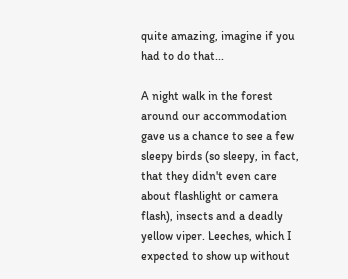quite amazing, imagine if you had to do that...

A night walk in the forest around our accommodation gave us a chance to see a few sleepy birds (so sleepy, in fact, that they didn't even care about flashlight or camera flash), insects and a deadly yellow viper. Leeches, which I expected to show up without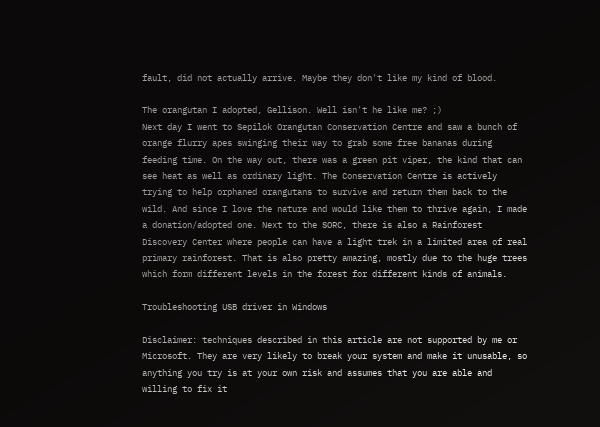fault, did not actually arrive. Maybe they don't like my kind of blood.

The orangutan I adopted, Gellison. Well isn't he like me? ;)
Next day I went to Sepilok Orangutan Conservation Centre and saw a bunch of orange flurry apes swinging their way to grab some free bananas during feeding time. On the way out, there was a green pit viper, the kind that can see heat as well as ordinary light. The Conservation Centre is actively trying to help orphaned orangutans to survive and return them back to the wild. And since I love the nature and would like them to thrive again, I made a donation/adopted one. Next to the SORC, there is also a Rainforest Discovery Center where people can have a light trek in a limited area of real primary rainforest. That is also pretty amazing, mostly due to the huge trees which form different levels in the forest for different kinds of animals.

Troubleshooting USB driver in Windows

Disclaimer: techniques described in this article are not supported by me or Microsoft. They are very likely to break your system and make it unusable, so anything you try is at your own risk and assumes that you are able and willing to fix it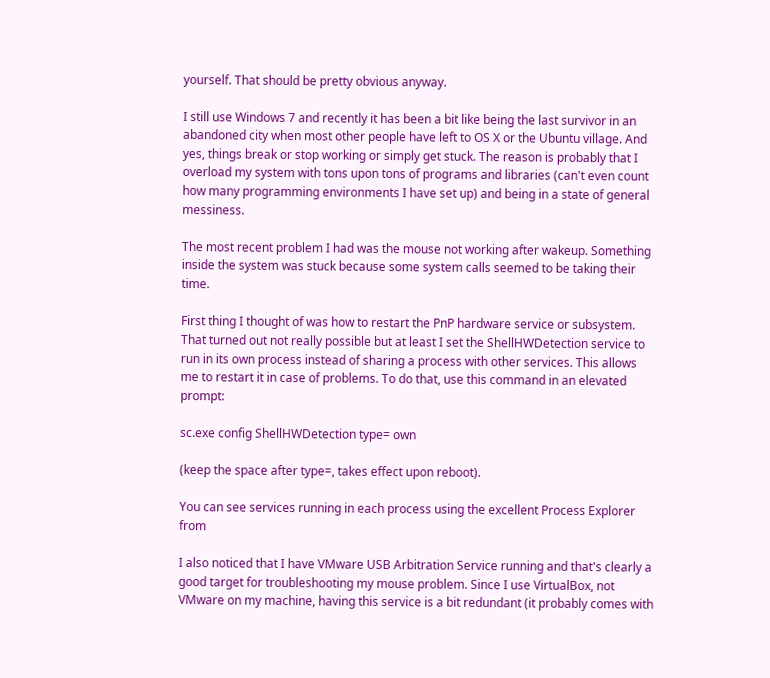yourself. That should be pretty obvious anyway.

I still use Windows 7 and recently it has been a bit like being the last survivor in an abandoned city when most other people have left to OS X or the Ubuntu village. And yes, things break or stop working or simply get stuck. The reason is probably that I overload my system with tons upon tons of programs and libraries (can't even count how many programming environments I have set up) and being in a state of general messiness.

The most recent problem I had was the mouse not working after wakeup. Something inside the system was stuck because some system calls seemed to be taking their time.

First thing I thought of was how to restart the PnP hardware service or subsystem. That turned out not really possible but at least I set the ShellHWDetection service to run in its own process instead of sharing a process with other services. This allows me to restart it in case of problems. To do that, use this command in an elevated prompt:

sc.exe config ShellHWDetection type= own

(keep the space after type=, takes effect upon reboot).

You can see services running in each process using the excellent Process Explorer from

I also noticed that I have VMware USB Arbitration Service running and that's clearly a good target for troubleshooting my mouse problem. Since I use VirtualBox, not VMware on my machine, having this service is a bit redundant (it probably comes with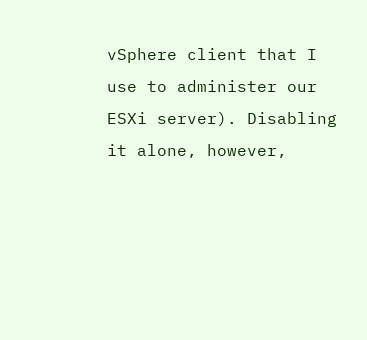vSphere client that I use to administer our ESXi server). Disabling it alone, however,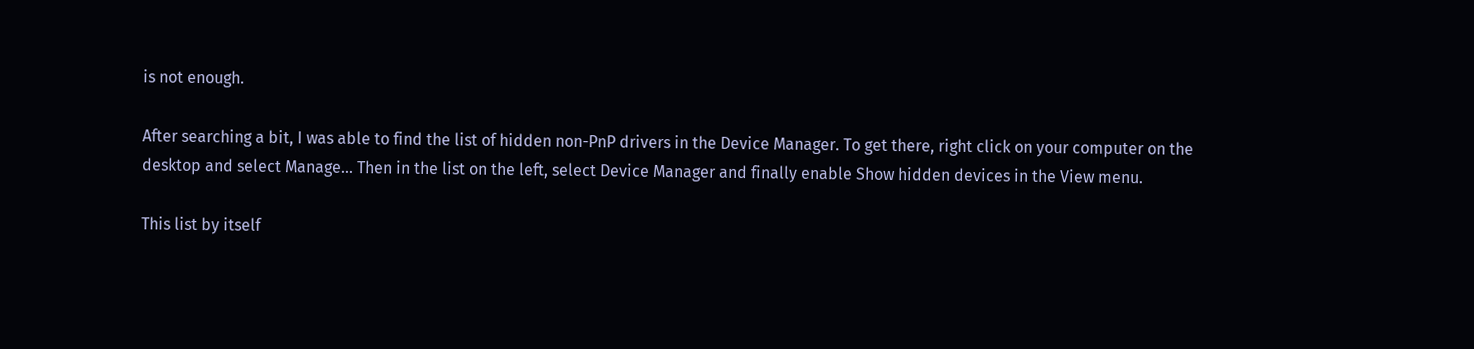is not enough.

After searching a bit, I was able to find the list of hidden non-PnP drivers in the Device Manager. To get there, right click on your computer on the desktop and select Manage... Then in the list on the left, select Device Manager and finally enable Show hidden devices in the View menu.

This list by itself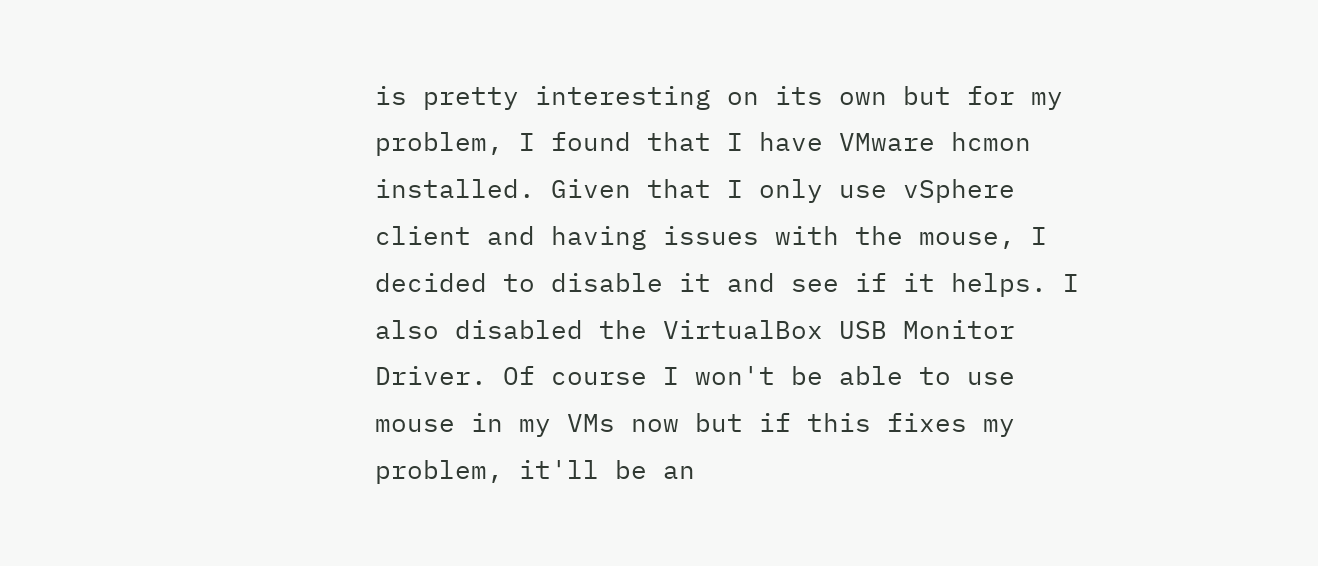is pretty interesting on its own but for my problem, I found that I have VMware hcmon installed. Given that I only use vSphere client and having issues with the mouse, I decided to disable it and see if it helps. I also disabled the VirtualBox USB Monitor Driver. Of course I won't be able to use mouse in my VMs now but if this fixes my problem, it'll be an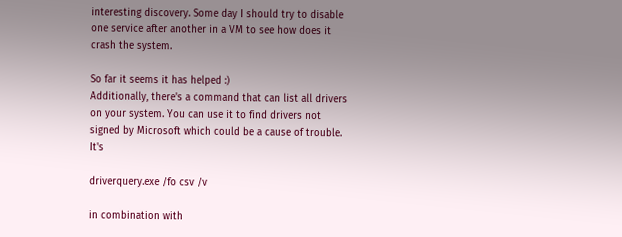interesting discovery. Some day I should try to disable one service after another in a VM to see how does it crash the system.

So far it seems it has helped :)
Additionally, there's a command that can list all drivers on your system. You can use it to find drivers not signed by Microsoft which could be a cause of trouble. It's

driverquery.exe /fo csv /v

in combination with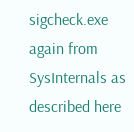sigcheck.exe again from SysInternals as described here